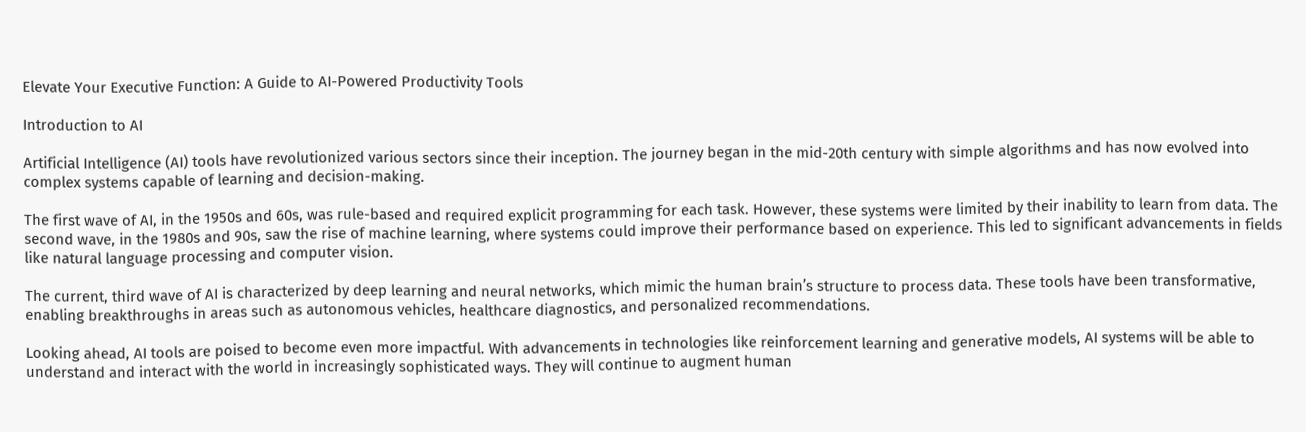Elevate Your Executive Function: A Guide to AI-Powered Productivity Tools

Introduction to AI

Artificial Intelligence (AI) tools have revolutionized various sectors since their inception. The journey began in the mid-20th century with simple algorithms and has now evolved into complex systems capable of learning and decision-making.

The first wave of AI, in the 1950s and 60s, was rule-based and required explicit programming for each task. However, these systems were limited by their inability to learn from data. The second wave, in the 1980s and 90s, saw the rise of machine learning, where systems could improve their performance based on experience. This led to significant advancements in fields like natural language processing and computer vision.

The current, third wave of AI is characterized by deep learning and neural networks, which mimic the human brain’s structure to process data. These tools have been transformative, enabling breakthroughs in areas such as autonomous vehicles, healthcare diagnostics, and personalized recommendations.

Looking ahead, AI tools are poised to become even more impactful. With advancements in technologies like reinforcement learning and generative models, AI systems will be able to understand and interact with the world in increasingly sophisticated ways. They will continue to augment human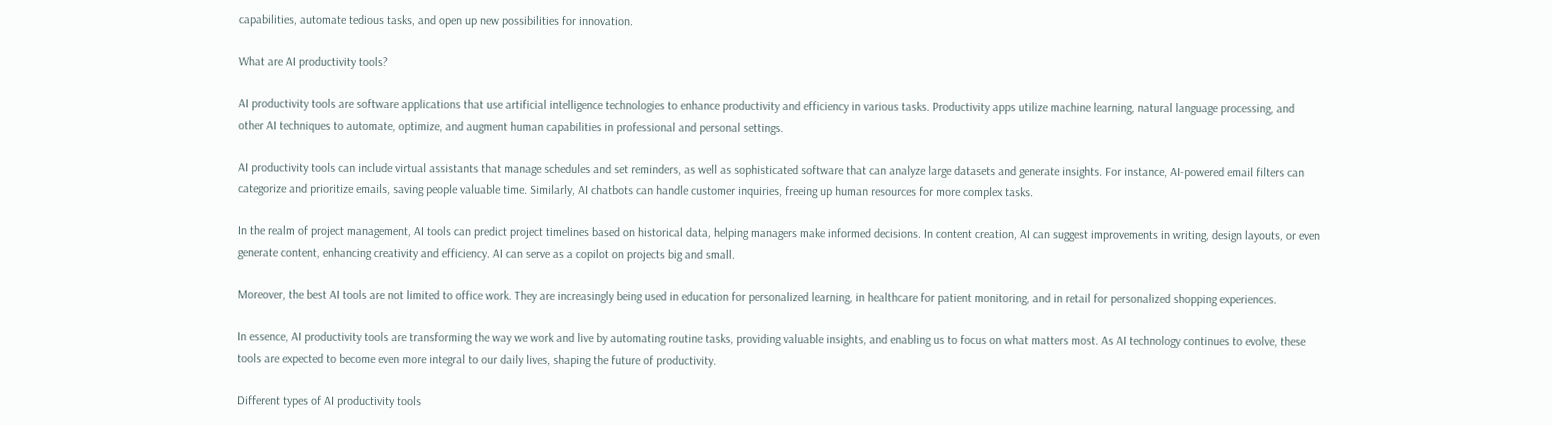capabilities, automate tedious tasks, and open up new possibilities for innovation.

What are AI productivity tools?

AI productivity tools are software applications that use artificial intelligence technologies to enhance productivity and efficiency in various tasks. Productivity apps utilize machine learning, natural language processing, and other AI techniques to automate, optimize, and augment human capabilities in professional and personal settings.

AI productivity tools can include virtual assistants that manage schedules and set reminders, as well as sophisticated software that can analyze large datasets and generate insights. For instance, AI-powered email filters can categorize and prioritize emails, saving people valuable time. Similarly, AI chatbots can handle customer inquiries, freeing up human resources for more complex tasks.

In the realm of project management, AI tools can predict project timelines based on historical data, helping managers make informed decisions. In content creation, AI can suggest improvements in writing, design layouts, or even generate content, enhancing creativity and efficiency. AI can serve as a copilot on projects big and small.

Moreover, the best AI tools are not limited to office work. They are increasingly being used in education for personalized learning, in healthcare for patient monitoring, and in retail for personalized shopping experiences.

In essence, AI productivity tools are transforming the way we work and live by automating routine tasks, providing valuable insights, and enabling us to focus on what matters most. As AI technology continues to evolve, these tools are expected to become even more integral to our daily lives, shaping the future of productivity.

Different types of AI productivity tools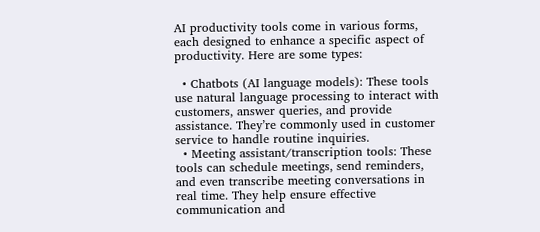AI productivity tools come in various forms, each designed to enhance a specific aspect of productivity. Here are some types:

  • Chatbots (AI language models): These tools use natural language processing to interact with customers, answer queries, and provide assistance. They’re commonly used in customer service to handle routine inquiries.
  • Meeting assistant/transcription tools: These tools can schedule meetings, send reminders, and even transcribe meeting conversations in real time. They help ensure effective communication and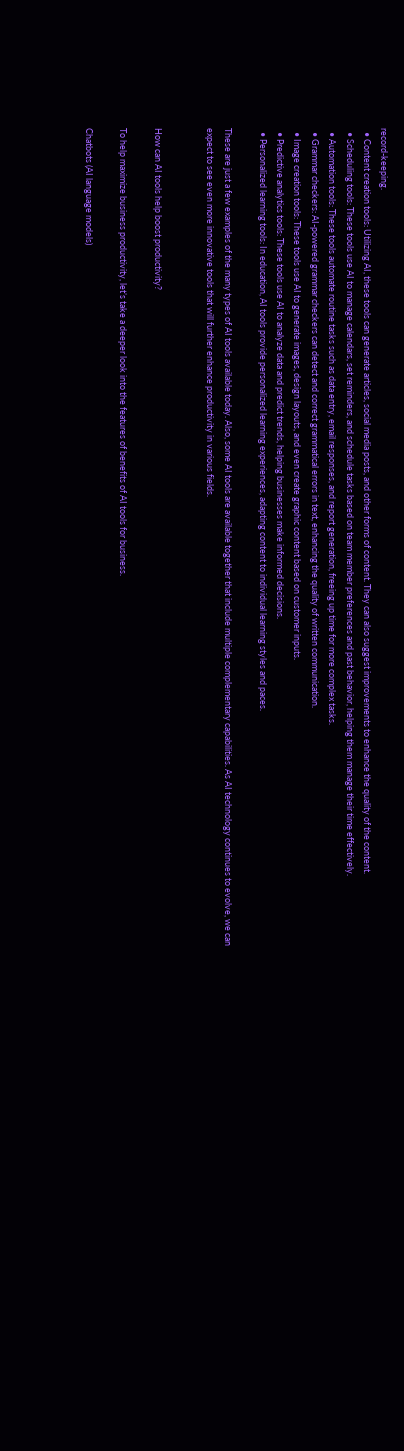record-keeping.
  • Content creation tools: Utilizing AI, these tools can generate articles, social media posts, and other forms of content. They can also suggest improvements to enhance the quality of the content.
  • Scheduling tools: These tools use AI to manage calendars, set reminders, and schedule tasks based on team member preferences and past behavior, helping them manage their time effectively.
  • Automation tools: These tools automate routine tasks such as data entry, email responses, and report generation, freeing up time for more complex tasks.
  • Grammar checkers: AI-powered grammar checkers can detect and correct grammatical errors in text, enhancing the quality of written communication.
  • Image creation tools: These tools use AI to generate images, design layouts, and even create graphic content based on customer inputs.
  • Predictive analytics tools: These tools use AI to analyze data and predict trends, helping businesses make informed decisions.
  • Personalized learning tools: In education, AI tools provide personalized learning experiences, adapting content to individual learning styles and paces.

These are just a few examples of the many types of AI tools available today. Also, some AI tools are available together that include multiple complementary capabilities. As AI technology continues to evolve, we can expect to see even more innovative tools that will further enhance productivity in various fields.


How can AI tools help boost productivity?

To help maximize business productivity, let’s take a deeper look into the features of benefits of AI tools for business.

Chatbots (AI language models)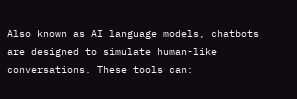Also known as AI language models, chatbots are designed to simulate human-like conversations. These tools can: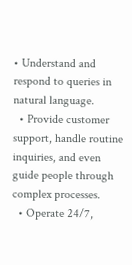• Understand and respond to queries in natural language.
  • Provide customer support, handle routine inquiries, and even guide people through complex processes.
  • Operate 24/7,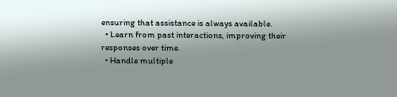ensuring that assistance is always available.
  • Learn from past interactions, improving their responses over time.
  • Handle multiple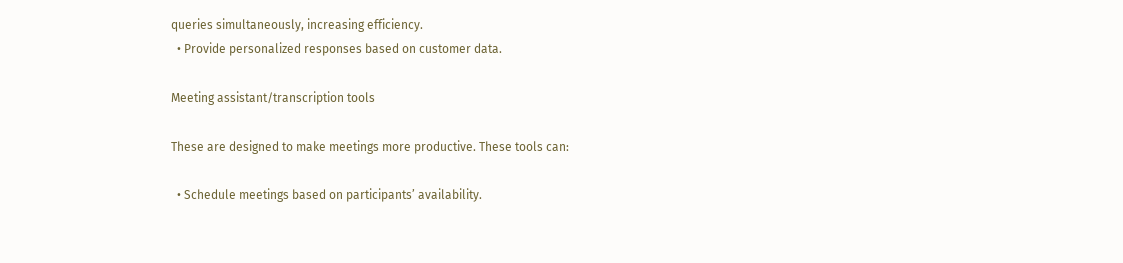queries simultaneously, increasing efficiency.
  • Provide personalized responses based on customer data.

Meeting assistant/transcription tools

These are designed to make meetings more productive. These tools can:

  • Schedule meetings based on participants’ availability.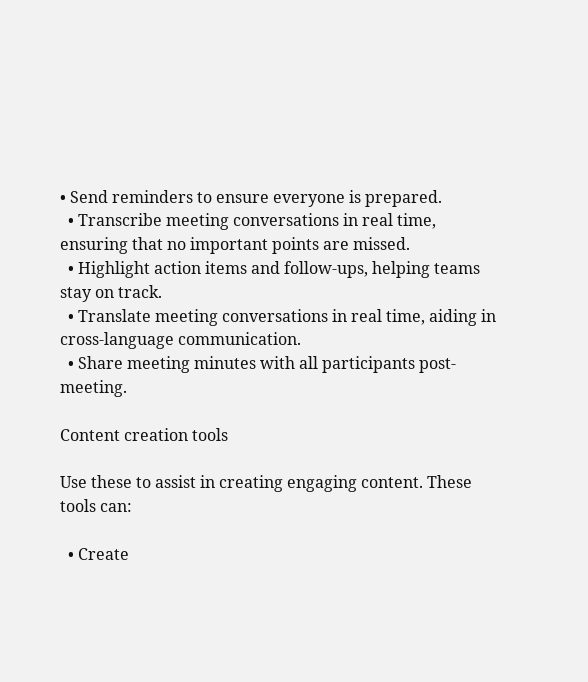• Send reminders to ensure everyone is prepared.
  • Transcribe meeting conversations in real time, ensuring that no important points are missed.
  • Highlight action items and follow-ups, helping teams stay on track.
  • Translate meeting conversations in real time, aiding in cross-language communication.
  • Share meeting minutes with all participants post-meeting.

Content creation tools

Use these to assist in creating engaging content. These tools can:

  • Create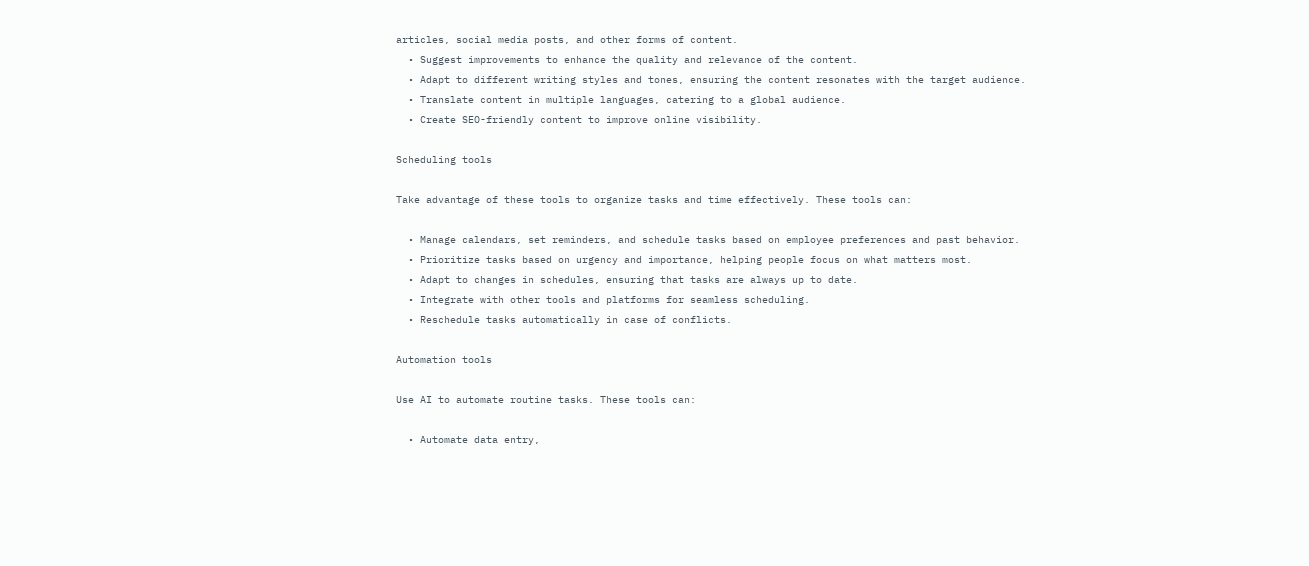articles, social media posts, and other forms of content.
  • Suggest improvements to enhance the quality and relevance of the content.
  • Adapt to different writing styles and tones, ensuring the content resonates with the target audience.
  • Translate content in multiple languages, catering to a global audience.
  • Create SEO-friendly content to improve online visibility.

Scheduling tools

Take advantage of these tools to organize tasks and time effectively. These tools can:

  • Manage calendars, set reminders, and schedule tasks based on employee preferences and past behavior.
  • Prioritize tasks based on urgency and importance, helping people focus on what matters most.
  • Adapt to changes in schedules, ensuring that tasks are always up to date.
  • Integrate with other tools and platforms for seamless scheduling.
  • Reschedule tasks automatically in case of conflicts.

Automation tools

Use AI to automate routine tasks. These tools can:

  • Automate data entry,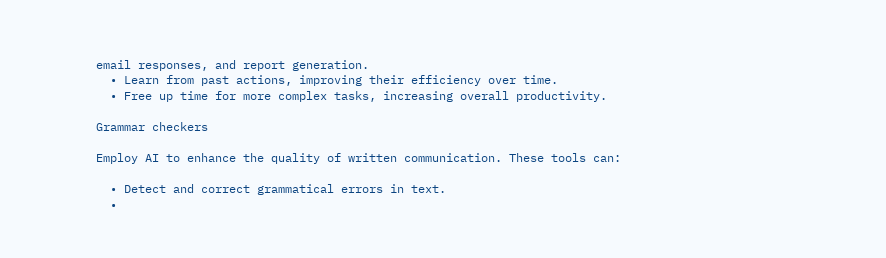email responses, and report generation.
  • Learn from past actions, improving their efficiency over time.
  • Free up time for more complex tasks, increasing overall productivity.

Grammar checkers

Employ AI to enhance the quality of written communication. These tools can:

  • Detect and correct grammatical errors in text.
  •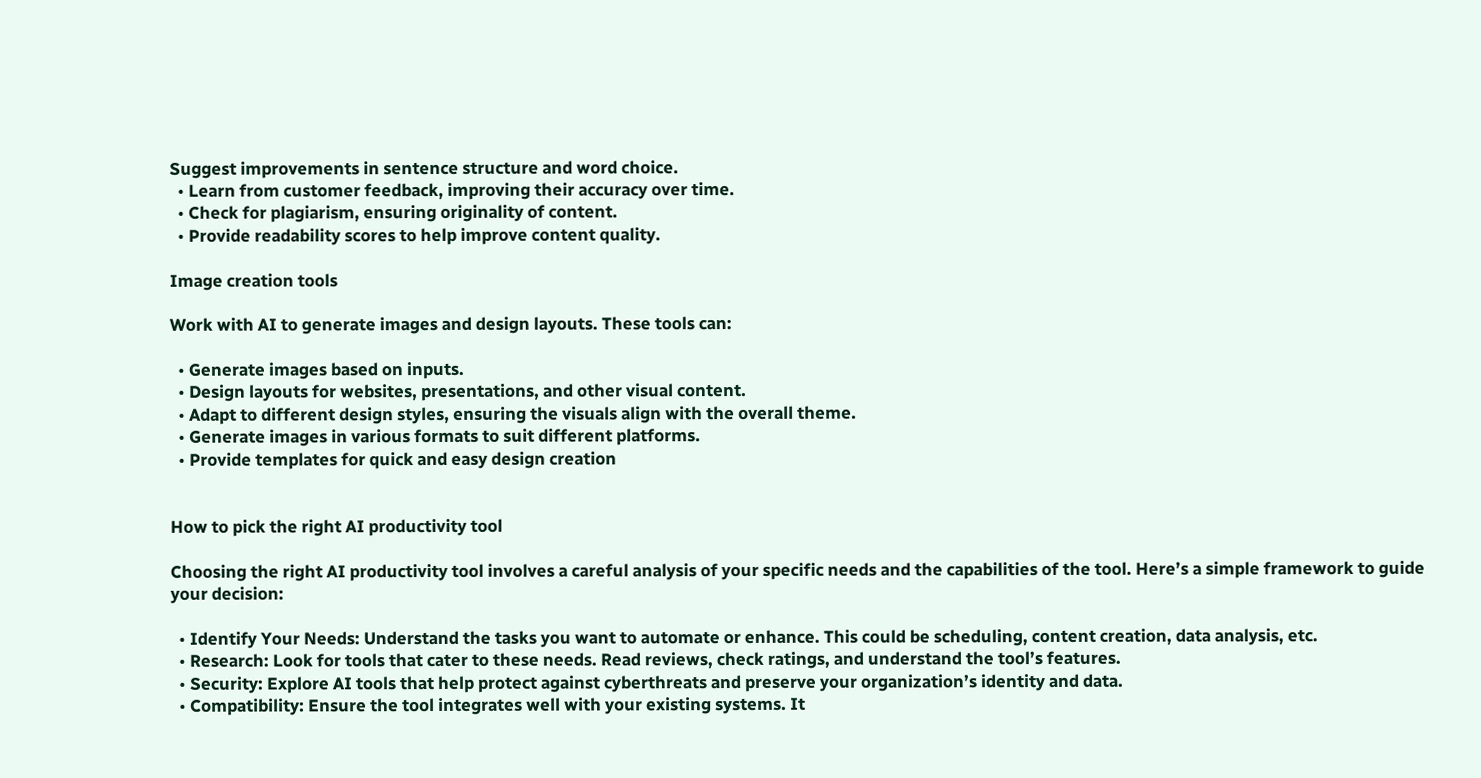Suggest improvements in sentence structure and word choice.
  • Learn from customer feedback, improving their accuracy over time.
  • Check for plagiarism, ensuring originality of content.
  • Provide readability scores to help improve content quality.

Image creation tools

Work with AI to generate images and design layouts. These tools can:

  • Generate images based on inputs.
  • Design layouts for websites, presentations, and other visual content.
  • Adapt to different design styles, ensuring the visuals align with the overall theme.
  • Generate images in various formats to suit different platforms.
  • Provide templates for quick and easy design creation


How to pick the right AI productivity tool

Choosing the right AI productivity tool involves a careful analysis of your specific needs and the capabilities of the tool. Here’s a simple framework to guide your decision:

  • Identify Your Needs: Understand the tasks you want to automate or enhance. This could be scheduling, content creation, data analysis, etc.
  • Research: Look for tools that cater to these needs. Read reviews, check ratings, and understand the tool’s features.
  • Security: Explore AI tools that help protect against cyberthreats and preserve your organization’s identity and data.
  • Compatibility: Ensure the tool integrates well with your existing systems. It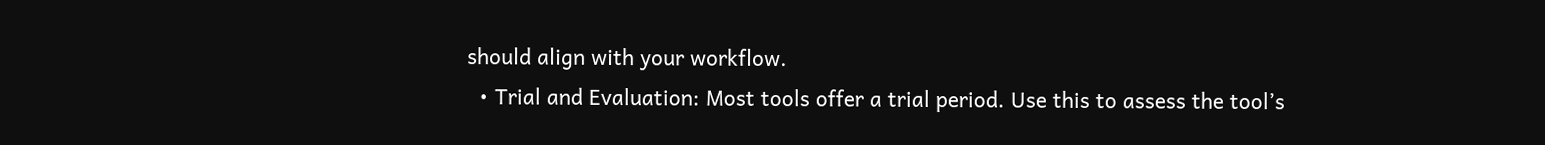should align with your workflow.
  • Trial and Evaluation: Most tools offer a trial period. Use this to assess the tool’s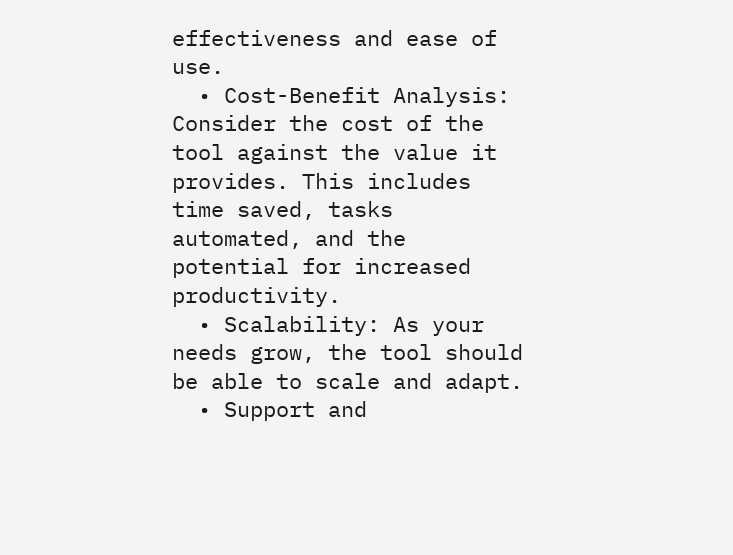effectiveness and ease of use.
  • Cost-Benefit Analysis: Consider the cost of the tool against the value it provides. This includes time saved, tasks automated, and the potential for increased productivity.
  • Scalability: As your needs grow, the tool should be able to scale and adapt.
  • Support and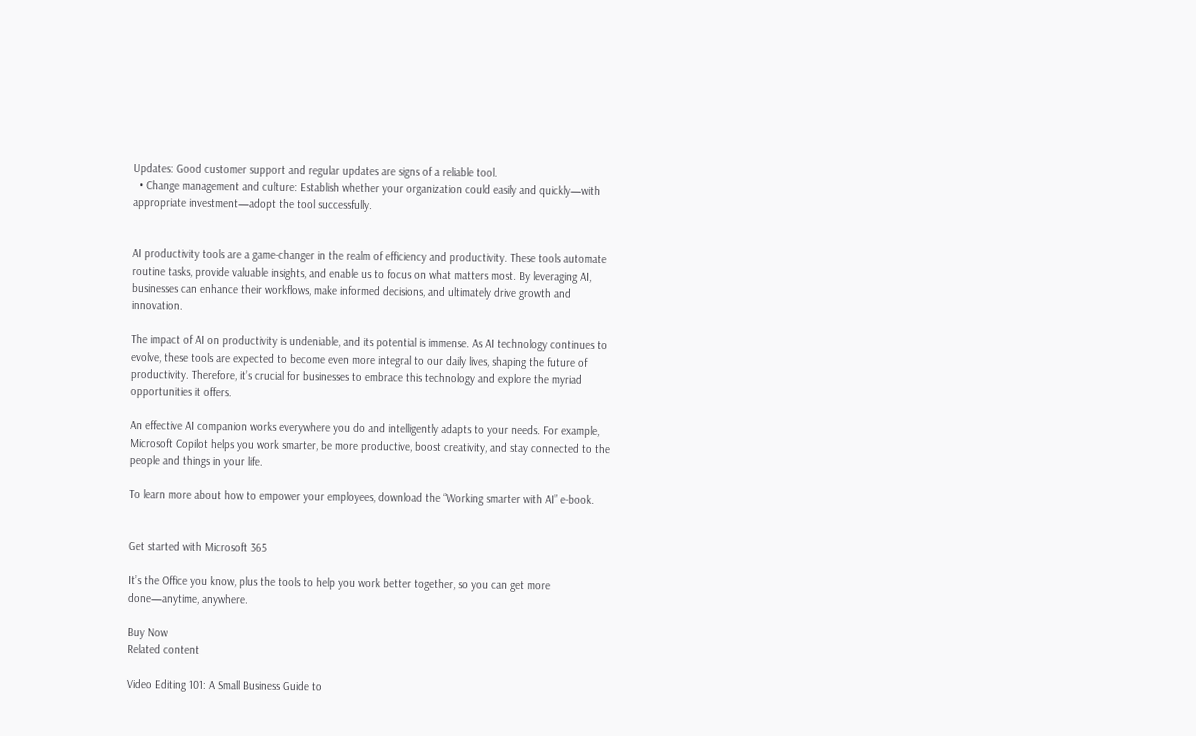Updates: Good customer support and regular updates are signs of a reliable tool.
  • Change management and culture: Establish whether your organization could easily and quickly—with appropriate investment—adopt the tool successfully.


AI productivity tools are a game-changer in the realm of efficiency and productivity. These tools automate routine tasks, provide valuable insights, and enable us to focus on what matters most. By leveraging AI, businesses can enhance their workflows, make informed decisions, and ultimately drive growth and innovation.

The impact of AI on productivity is undeniable, and its potential is immense. As AI technology continues to evolve, these tools are expected to become even more integral to our daily lives, shaping the future of productivity. Therefore, it’s crucial for businesses to embrace this technology and explore the myriad opportunities it offers.

An effective AI companion works everywhere you do and intelligently adapts to your needs. For example, Microsoft Copilot helps you work smarter, be more productive, boost creativity, and stay connected to the people and things in your life.

To learn more about how to empower your employees, download the “Working smarter with AI” e-book.


Get started with Microsoft 365

It’s the Office you know, plus the tools to help you work better together, so you can get more done—anytime, anywhere.

Buy Now
Related content

Video Editing 101: A Small Business Guide to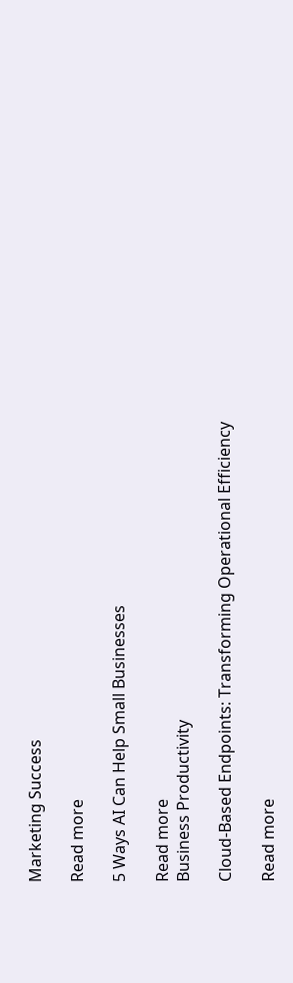Marketing Success

Read more

5 Ways AI Can Help Small Businesses

Read more
Business Productivity

Cloud-Based Endpoints: Transforming Operational Efficiency

Read more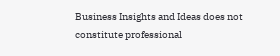Business Insights and Ideas does not constitute professional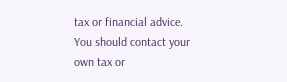tax or financial advice. You should contact your own tax or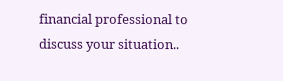financial professional to discuss your situation..